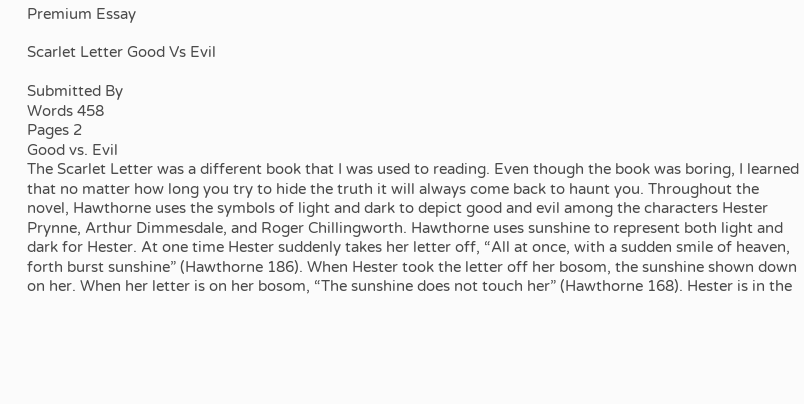Premium Essay

Scarlet Letter Good Vs Evil

Submitted By
Words 458
Pages 2
Good vs. Evil
The Scarlet Letter was a different book that I was used to reading. Even though the book was boring, I learned that no matter how long you try to hide the truth it will always come back to haunt you. Throughout the novel, Hawthorne uses the symbols of light and dark to depict good and evil among the characters Hester Prynne, Arthur Dimmesdale, and Roger Chillingworth. Hawthorne uses sunshine to represent both light and dark for Hester. At one time Hester suddenly takes her letter off, “All at once, with a sudden smile of heaven, forth burst sunshine” (Hawthorne 186). When Hester took the letter off her bosom, the sunshine shown down on her. When her letter is on her bosom, “The sunshine does not touch her” (Hawthorne 168). Hester is in the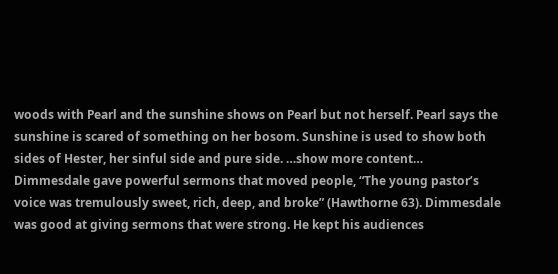woods with Pearl and the sunshine shows on Pearl but not herself. Pearl says the sunshine is scared of something on her bosom. Sunshine is used to show both sides of Hester, her sinful side and pure side. …show more content…
Dimmesdale gave powerful sermons that moved people, “The young pastor’s voice was tremulously sweet, rich, deep, and broke” (Hawthorne 63). Dimmesdale was good at giving sermons that were strong. He kept his audiences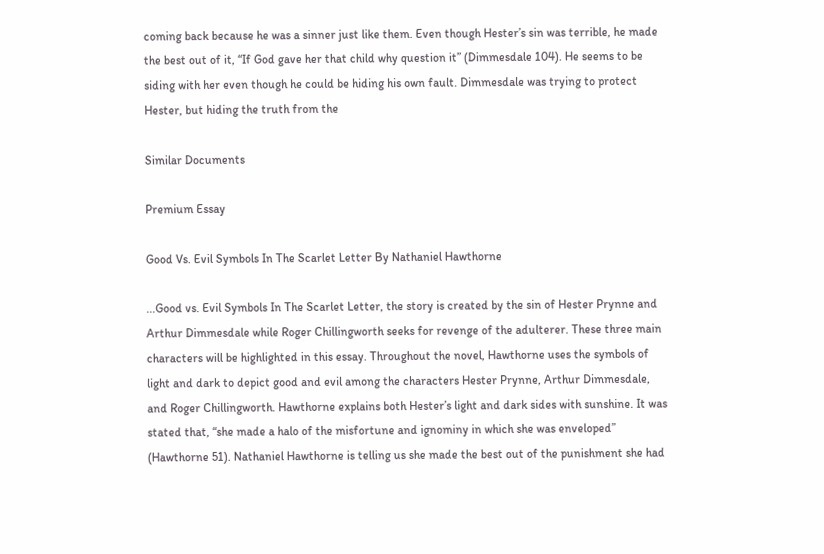coming back because he was a sinner just like them. Even though Hester’s sin was terrible, he made the best out of it, “If God gave her that child why question it” (Dimmesdale 104). He seems to be siding with her even though he could be hiding his own fault. Dimmesdale was trying to protect Hester, but hiding the truth from the

Similar Documents

Premium Essay

Good Vs. Evil Symbols In The Scarlet Letter By Nathaniel Hawthorne

...Good vs. Evil Symbols In The Scarlet Letter, the story is created by the sin of Hester Prynne and Arthur Dimmesdale while Roger Chillingworth seeks for revenge of the adulterer. These three main characters will be highlighted in this essay. Throughout the novel, Hawthorne uses the symbols of light and dark to depict good and evil among the characters Hester Prynne, Arthur Dimmesdale, and Roger Chillingworth. Hawthorne explains both Hester’s light and dark sides with sunshine. It was stated that, “she made a halo of the misfortune and ignominy in which she was enveloped” (Hawthorne 51). Nathaniel Hawthorne is telling us she made the best out of the punishment she had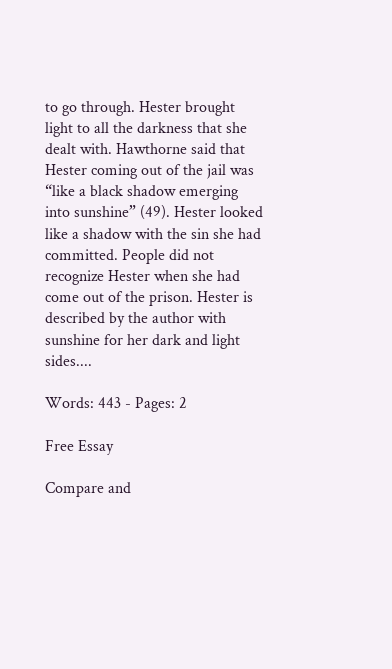to go through. Hester brought light to all the darkness that she dealt with. Hawthorne said that Hester coming out of the jail was “like a black shadow emerging into sunshine” (49). Hester looked like a shadow with the sin she had committed. People did not recognize Hester when she had come out of the prison. Hester is described by the author with sunshine for her dark and light sides....

Words: 443 - Pages: 2

Free Essay

Compare and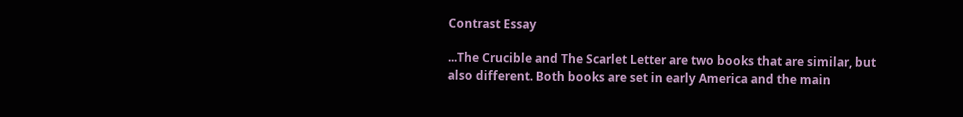Contrast Essay

...The Crucible and The Scarlet Letter are two books that are similar, but also different. Both books are set in early America and the main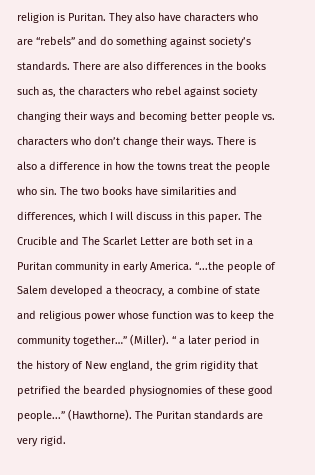religion is Puritan. They also have characters who are “rebels” and do something against society’s standards. There are also differences in the books such as, the characters who rebel against society changing their ways and becoming better people vs. characters who don’t change their ways. There is also a difference in how the towns treat the people who sin. The two books have similarities and differences, which I will discuss in this paper. The Crucible and The Scarlet Letter are both set in a Puritan community in early America. “...the people of Salem developed a theocracy, a combine of state and religious power whose function was to keep the community together…” (Miller). “ a later period in the history of New england, the grim rigidity that petrified the bearded physiognomies of these good people...” (Hawthorne). The Puritan standards are very rigid.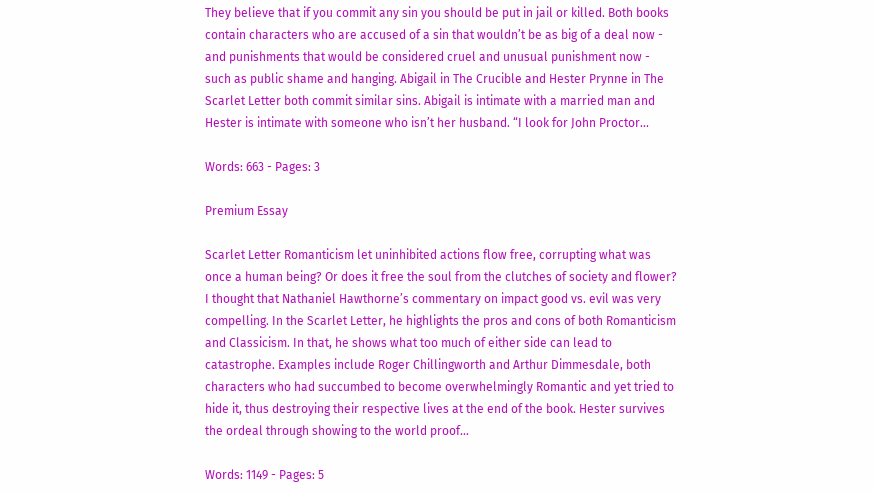They believe that if you commit any sin you should be put in jail or killed. Both books contain characters who are accused of a sin that wouldn’t be as big of a deal now - and punishments that would be considered cruel and unusual punishment now - such as public shame and hanging. Abigail in The Crucible and Hester Prynne in The Scarlet Letter both commit similar sins. Abigail is intimate with a married man and Hester is intimate with someone who isn’t her husband. “I look for John Proctor...

Words: 663 - Pages: 3

Premium Essay

Scarlet Letter Romanticism let uninhibited actions flow free, corrupting what was once a human being? Or does it free the soul from the clutches of society and flower? I thought that Nathaniel Hawthorne’s commentary on impact good vs. evil was very compelling. In the Scarlet Letter, he highlights the pros and cons of both Romanticism and Classicism. In that, he shows what too much of either side can lead to catastrophe. Examples include Roger Chillingworth and Arthur Dimmesdale, both characters who had succumbed to become overwhelmingly Romantic and yet tried to hide it, thus destroying their respective lives at the end of the book. Hester survives the ordeal through showing to the world proof...

Words: 1149 - Pages: 5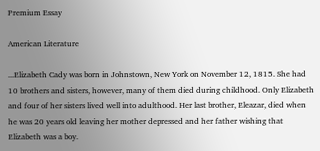Premium Essay

American Literature

...Elizabeth Cady was born in Johnstown, New York on November 12, 1815. She had 10 brothers and sisters, however, many of them died during childhood. Only Elizabeth and four of her sisters lived well into adulthood. Her last brother, Eleazar, died when he was 20 years old leaving her mother depressed and her father wishing that Elizabeth was a boy.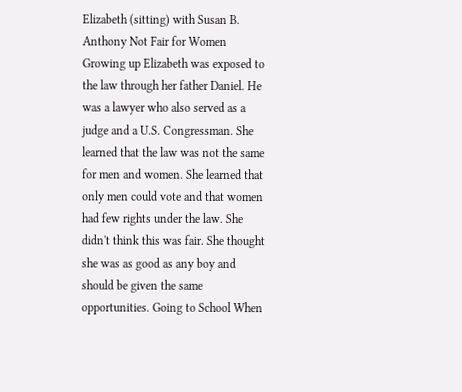Elizabeth (sitting) with Susan B. Anthony Not Fair for Women Growing up Elizabeth was exposed to the law through her father Daniel. He was a lawyer who also served as a judge and a U.S. Congressman. She learned that the law was not the same for men and women. She learned that only men could vote and that women had few rights under the law. She didn't think this was fair. She thought she was as good as any boy and should be given the same opportunities. Going to School When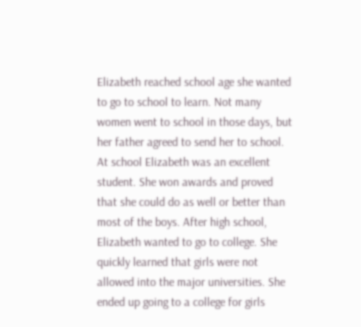Elizabeth reached school age she wanted to go to school to learn. Not many women went to school in those days, but her father agreed to send her to school. At school Elizabeth was an excellent student. She won awards and proved that she could do as well or better than most of the boys. After high school, Elizabeth wanted to go to college. She quickly learned that girls were not allowed into the major universities. She ended up going to a college for girls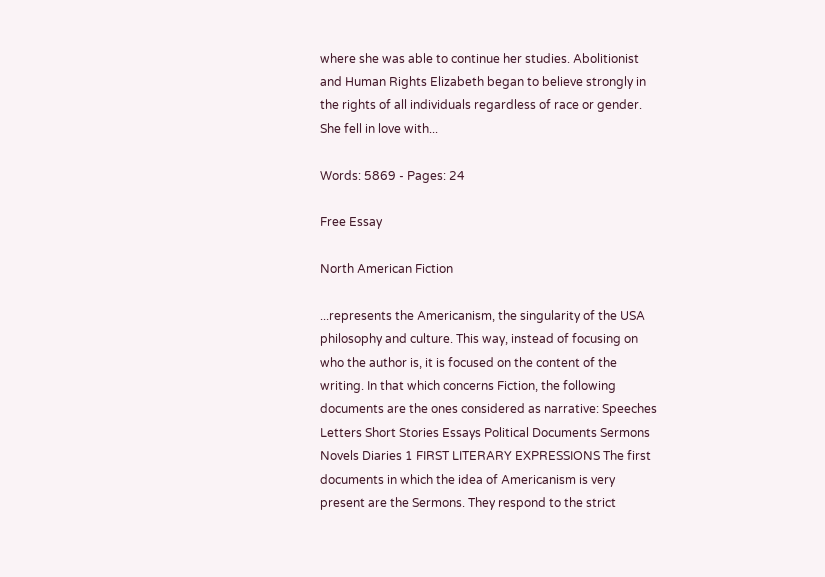where she was able to continue her studies. Abolitionist and Human Rights Elizabeth began to believe strongly in the rights of all individuals regardless of race or gender. She fell in love with...

Words: 5869 - Pages: 24

Free Essay

North American Fiction

...represents the Americanism, the singularity of the USA philosophy and culture. This way, instead of focusing on who the author is, it is focused on the content of the writing. In that which concerns Fiction, the following documents are the ones considered as narrative: Speeches Letters Short Stories Essays Political Documents Sermons Novels Diaries 1 FIRST LITERARY EXPRESSIONS The first documents in which the idea of Americanism is very present are the Sermons. They respond to the strict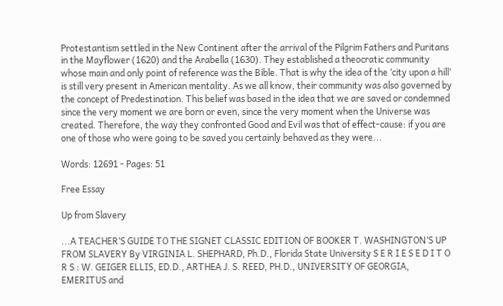Protestantism settled in the New Continent after the arrival of the Pilgrim Fathers and Puritans in the Mayflower (1620) and the Arabella (1630). They established a theocratic community whose main and only point of reference was the Bible. That is why the idea of the ‘city upon a hill’ is still very present in American mentality. As we all know, their community was also governed by the concept of Predestination. This belief was based in the idea that we are saved or condemned since the very moment we are born or even, since the very moment when the Universe was created. Therefore, the way they confronted Good and Evil was that of effect-cause: if you are one of those who were going to be saved you certainly behaved as they were...

Words: 12691 - Pages: 51

Free Essay

Up from Slavery

...A TEACHER’S GUIDE TO THE SIGNET CLASSIC EDITION OF BOOKER T. WASHINGTON’S UP FROM SLAVERY By VIRGINIA L. SHEPHARD, Ph.D., Florida State University S E R I E S E D I T O R S : W. GEIGER ELLIS, ED.D., ARTHEA J. S. REED, PH.D., UNIVERSITY OF GEORGIA, EMERITUS and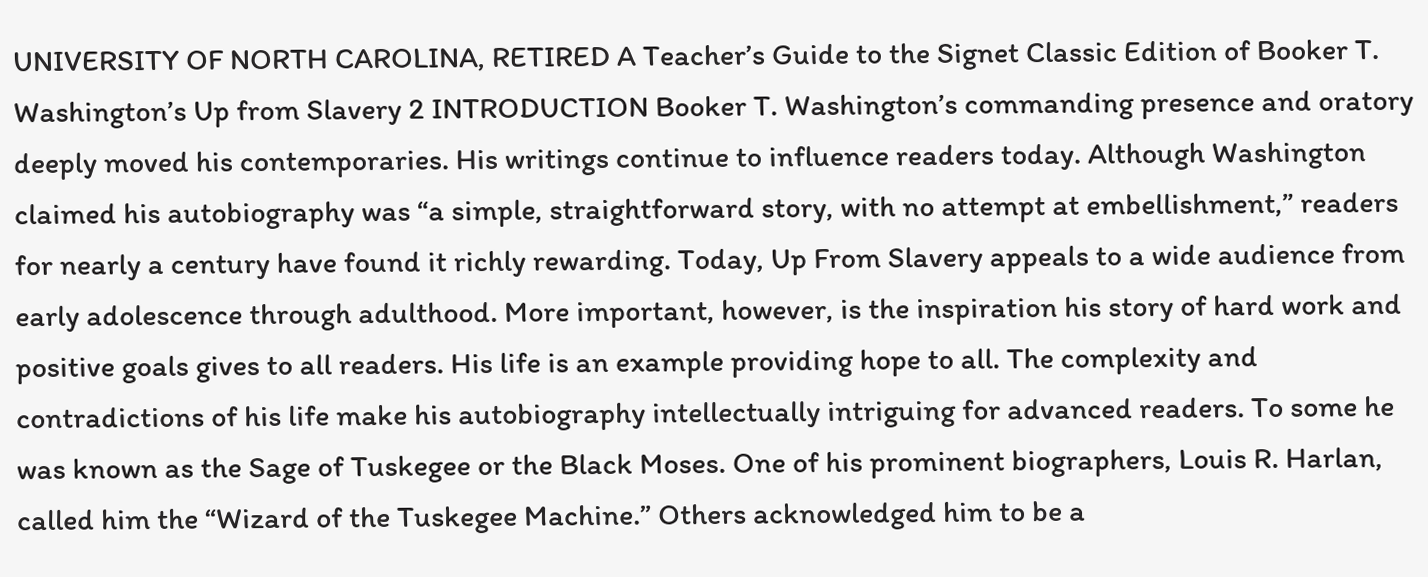UNIVERSITY OF NORTH CAROLINA, RETIRED A Teacher’s Guide to the Signet Classic Edition of Booker T. Washington’s Up from Slavery 2 INTRODUCTION Booker T. Washington’s commanding presence and oratory deeply moved his contemporaries. His writings continue to influence readers today. Although Washington claimed his autobiography was “a simple, straightforward story, with no attempt at embellishment,” readers for nearly a century have found it richly rewarding. Today, Up From Slavery appeals to a wide audience from early adolescence through adulthood. More important, however, is the inspiration his story of hard work and positive goals gives to all readers. His life is an example providing hope to all. The complexity and contradictions of his life make his autobiography intellectually intriguing for advanced readers. To some he was known as the Sage of Tuskegee or the Black Moses. One of his prominent biographers, Louis R. Harlan, called him the “Wizard of the Tuskegee Machine.” Others acknowledged him to be a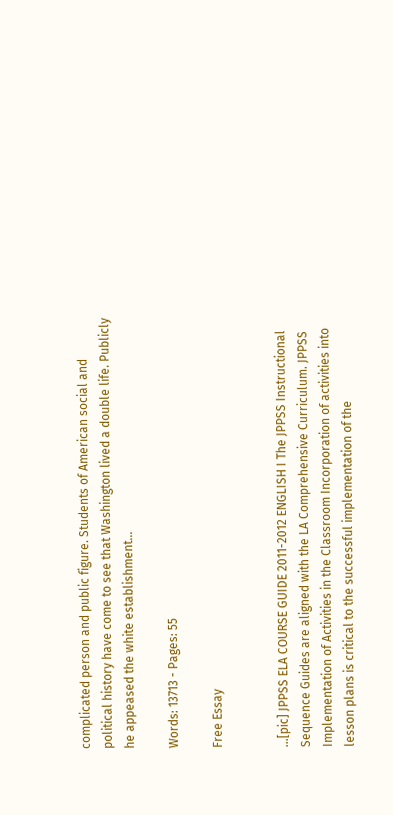complicated person and public figure. Students of American social and political history have come to see that Washington lived a double life. Publicly he appeased the white establishment...

Words: 13713 - Pages: 55

Free Essay


...[pic] JPPSS ELA COURSE GUIDE 2011-2012 ENGLISH I The JPPSS Instructional Sequence Guides are aligned with the LA Comprehensive Curriculum. JPPSS Implementation of Activities in the Classroom Incorporation of activities into lesson plans is critical to the successful implementation of the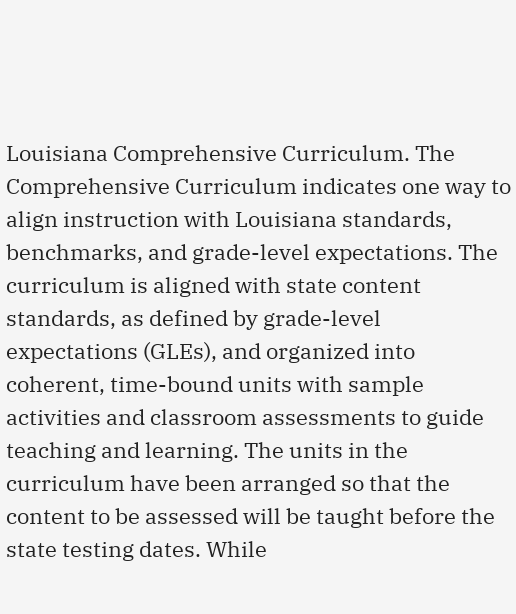Louisiana Comprehensive Curriculum. The Comprehensive Curriculum indicates one way to align instruction with Louisiana standards, benchmarks, and grade-level expectations. The curriculum is aligned with state content standards, as defined by grade-level expectations (GLEs), and organized into coherent, time-bound units with sample activities and classroom assessments to guide teaching and learning. The units in the curriculum have been arranged so that the content to be assessed will be taught before the state testing dates. While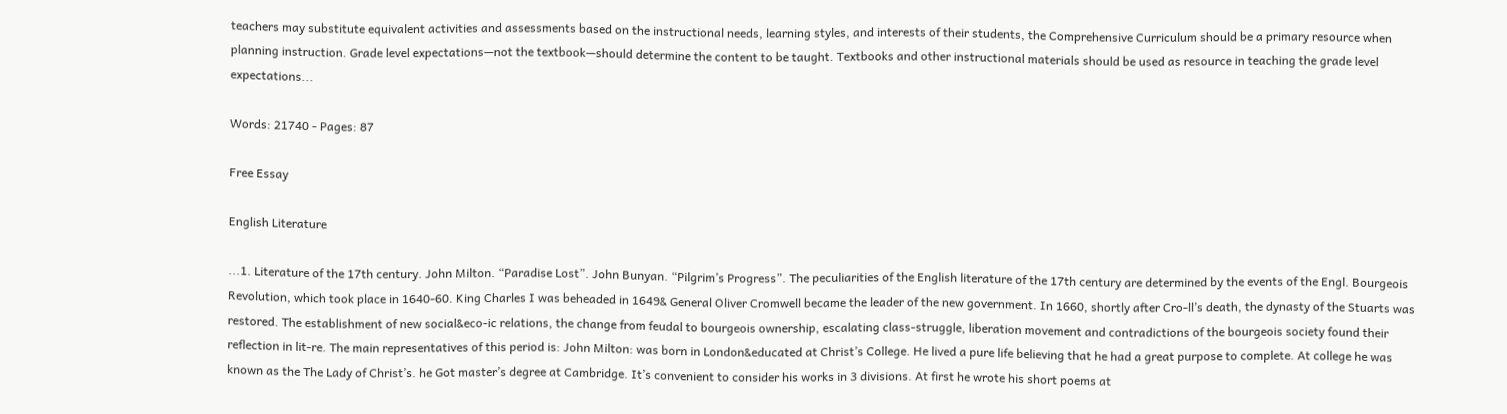teachers may substitute equivalent activities and assessments based on the instructional needs, learning styles, and interests of their students, the Comprehensive Curriculum should be a primary resource when planning instruction. Grade level expectations—not the textbook—should determine the content to be taught. Textbooks and other instructional materials should be used as resource in teaching the grade level expectations...

Words: 21740 - Pages: 87

Free Essay

English Literature

...1. Literature of the 17th century. John Milton. “Paradise Lost”. John Bunyan. “Pilgrim’s Progress”. The peculiarities of the English literature of the 17th century are determined by the events of the Engl. Bourgeois Revolution, which took place in 1640-60. King Charles I was beheaded in 1649& General Oliver Cromwell became the leader of the new government. In 1660, shortly after Cro-ll’s death, the dynasty of the Stuarts was restored. The establishment of new social&eco-ic relations, the change from feudal to bourgeois ownership, escalating class-struggle, liberation movement and contradictions of the bourgeois society found their reflection in lit-re. The main representatives of this period is: John Milton: was born in London&educated at Christ’s College. He lived a pure life believing that he had a great purpose to complete. At college he was known as the The Lady of Christ’s. he Got master’s degree at Cambridge. It’s convenient to consider his works in 3 divisions. At first he wrote his short poems at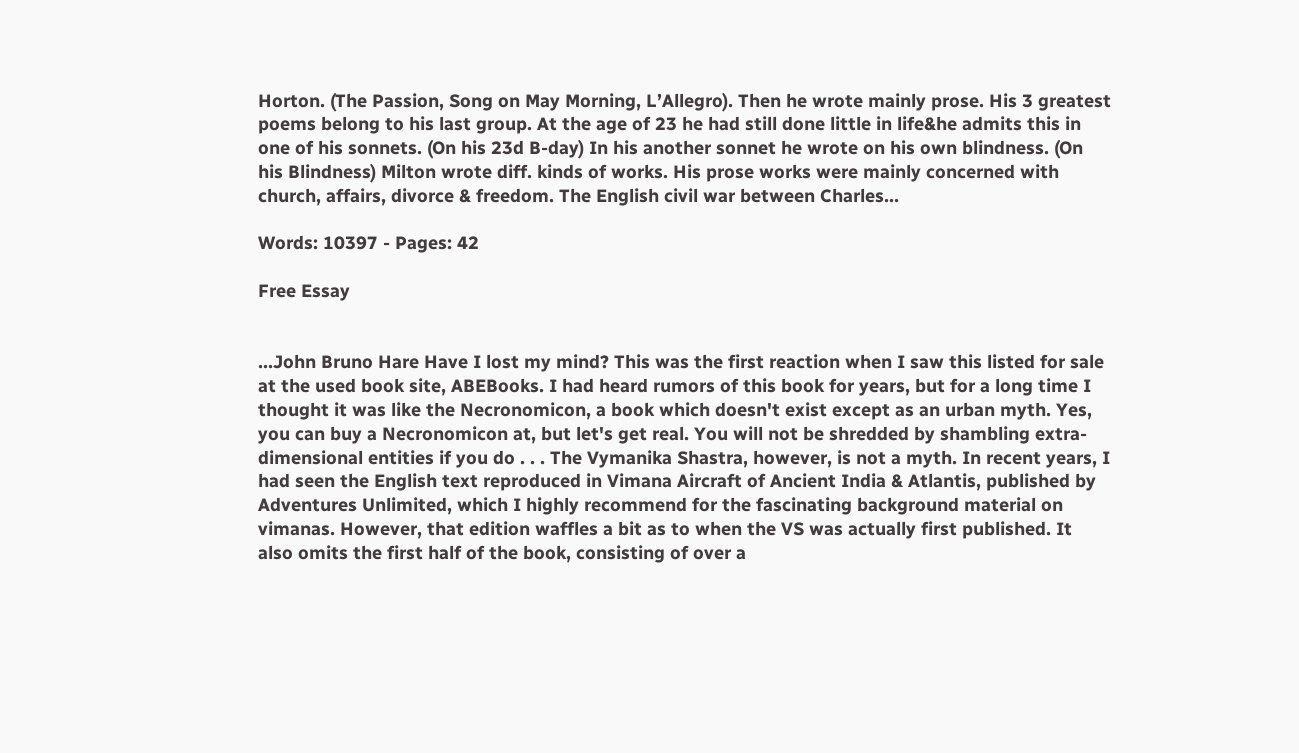Horton. (The Passion, Song on May Morning, L’Allegro). Then he wrote mainly prose. His 3 greatest poems belong to his last group. At the age of 23 he had still done little in life&he admits this in one of his sonnets. (On his 23d B-day) In his another sonnet he wrote on his own blindness. (On his Blindness) Milton wrote diff. kinds of works. His prose works were mainly concerned with church, affairs, divorce & freedom. The English civil war between Charles...

Words: 10397 - Pages: 42

Free Essay


...John Bruno Hare Have I lost my mind? This was the first reaction when I saw this listed for sale at the used book site, ABEBooks. I had heard rumors of this book for years, but for a long time I thought it was like the Necronomicon, a book which doesn't exist except as an urban myth. Yes, you can buy a Necronomicon at, but let's get real. You will not be shredded by shambling extra-dimensional entities if you do . . . The Vymanika Shastra, however, is not a myth. In recent years, I had seen the English text reproduced in Vimana Aircraft of Ancient India & Atlantis, published by Adventures Unlimited, which I highly recommend for the fascinating background material on vimanas. However, that edition waffles a bit as to when the VS was actually first published. It also omits the first half of the book, consisting of over a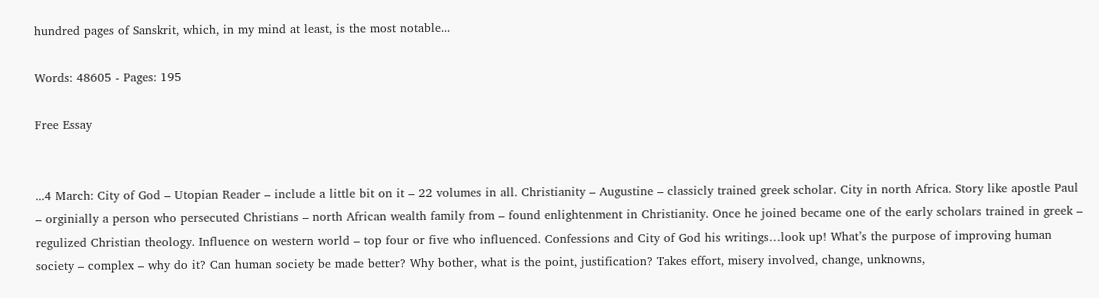hundred pages of Sanskrit, which, in my mind at least, is the most notable...

Words: 48605 - Pages: 195

Free Essay


...4 March: City of God – Utopian Reader – include a little bit on it – 22 volumes in all. Christianity – Augustine – classicly trained greek scholar. City in north Africa. Story like apostle Paul – orginially a person who persecuted Christians – north African wealth family from – found enlightenment in Christianity. Once he joined became one of the early scholars trained in greek – regulized Christian theology. Influence on western world – top four or five who influenced. Confessions and City of God his writings…look up! What’s the purpose of improving human society – complex – why do it? Can human society be made better? Why bother, what is the point, justification? Takes effort, misery involved, change, unknowns,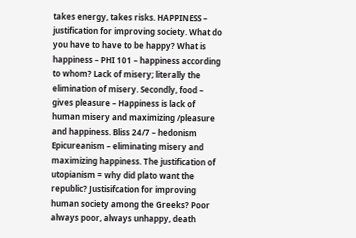takes energy, takes risks. HAPPINESS – justification for improving society. What do you have to have to be happy? What is happiness – PHI 101 – happiness according to whom? Lack of misery; literally the elimination of misery. Secondly, food – gives pleasure – Happiness is lack of human misery and maximizing /pleasure and happiness. Bliss 24/7 – hedonism Epicureanism – eliminating misery and maximizing happiness. The justification of utopianism = why did plato want the republic? Justisifcation for improving human society among the Greeks? Poor always poor, always unhappy, death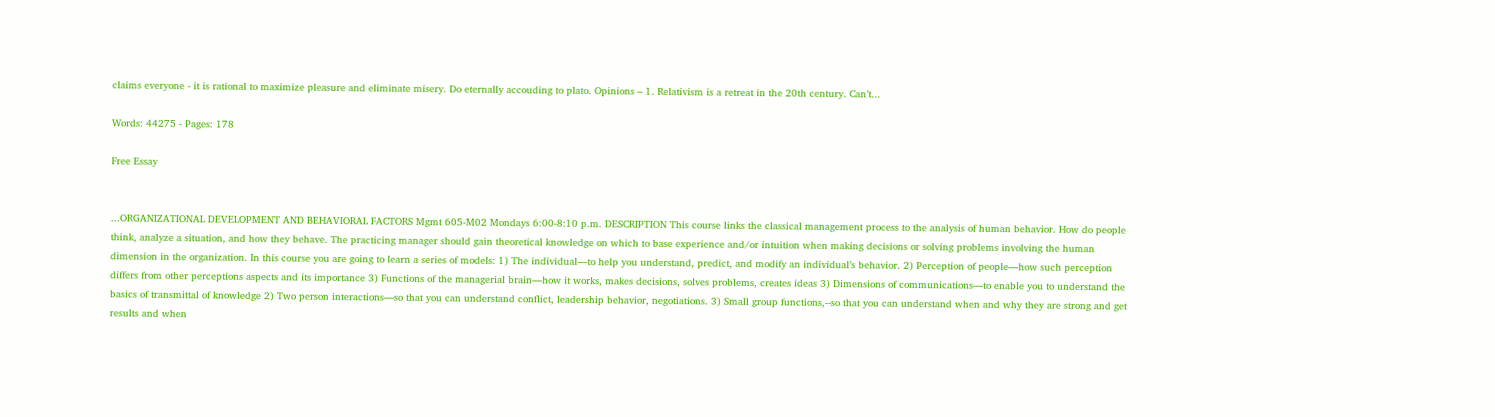claims everyone - it is rational to maximize pleasure and eliminate misery. Do eternally accouding to plato. Opinions – 1. Relativism is a retreat in the 20th century. Can’t...

Words: 44275 - Pages: 178

Free Essay


...ORGANIZATIONAL DEVELOPMENT AND BEHAVIORAL FACTORS Mgmt 605-M02 Mondays 6:00-8:10 p.m. DESCRIPTION This course links the classical management process to the analysis of human behavior. How do people think, analyze a situation, and how they behave. The practicing manager should gain theoretical knowledge on which to base experience and/or intuition when making decisions or solving problems involving the human dimension in the organization. In this course you are going to learn a series of models: 1) The individual—to help you understand, predict, and modify an individual’s behavior. 2) Perception of people—how such perception differs from other perceptions aspects and its importance 3) Functions of the managerial brain—how it works, makes decisions, solves problems, creates ideas 3) Dimensions of communications—to enable you to understand the basics of transmittal of knowledge 2) Two person interactions—so that you can understand conflict, leadership behavior, negotiations. 3) Small group functions,--so that you can understand when and why they are strong and get results and when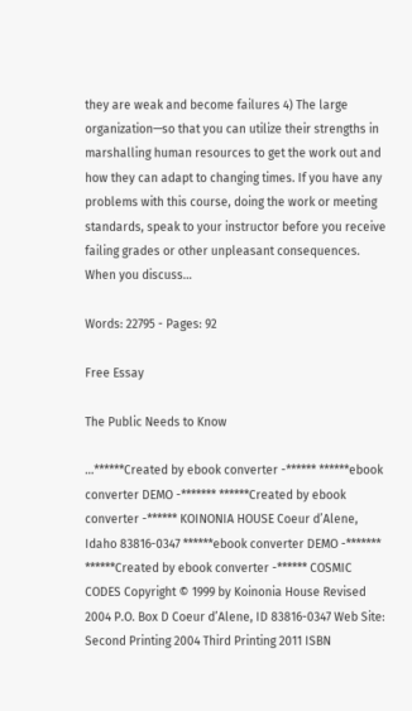they are weak and become failures 4) The large organization—so that you can utilize their strengths in marshalling human resources to get the work out and how they can adapt to changing times. If you have any problems with this course, doing the work or meeting standards, speak to your instructor before you receive failing grades or other unpleasant consequences. When you discuss...

Words: 22795 - Pages: 92

Free Essay

The Public Needs to Know

...******Created by ebook converter -****** ******ebook converter DEMO -******* ******Created by ebook converter -****** KOINONIA HOUSE Coeur d’Alene, Idaho 83816-0347 ******ebook converter DEMO -******* ******Created by ebook converter -****** COSMIC CODES Copyright © 1999 by Koinonia House Revised 2004 P.O. Box D Coeur d’Alene, ID 83816-0347 Web Site: Second Printing 2004 Third Printing 2011 ISBN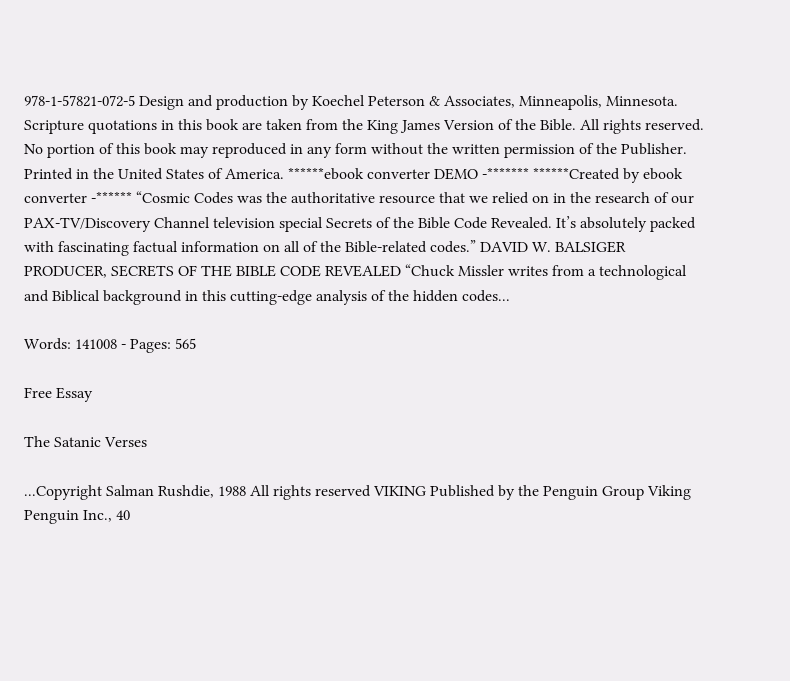978-1-57821-072-5 Design and production by Koechel Peterson & Associates, Minneapolis, Minnesota. Scripture quotations in this book are taken from the King James Version of the Bible. All rights reserved. No portion of this book may reproduced in any form without the written permission of the Publisher. Printed in the United States of America. ******ebook converter DEMO -******* ******Created by ebook converter -****** “Cosmic Codes was the authoritative resource that we relied on in the research of our PAX-TV/Discovery Channel television special Secrets of the Bible Code Revealed. It’s absolutely packed with fascinating factual information on all of the Bible-related codes.” DAVID W. BALSIGER PRODUCER, SECRETS OF THE BIBLE CODE REVEALED “Chuck Missler writes from a technological and Biblical background in this cutting-edge analysis of the hidden codes...

Words: 141008 - Pages: 565

Free Essay

The Satanic Verses

...Copyright Salman Rushdie, 1988 All rights reserved VIKING Published by the Penguin Group Viking Penguin Inc., 40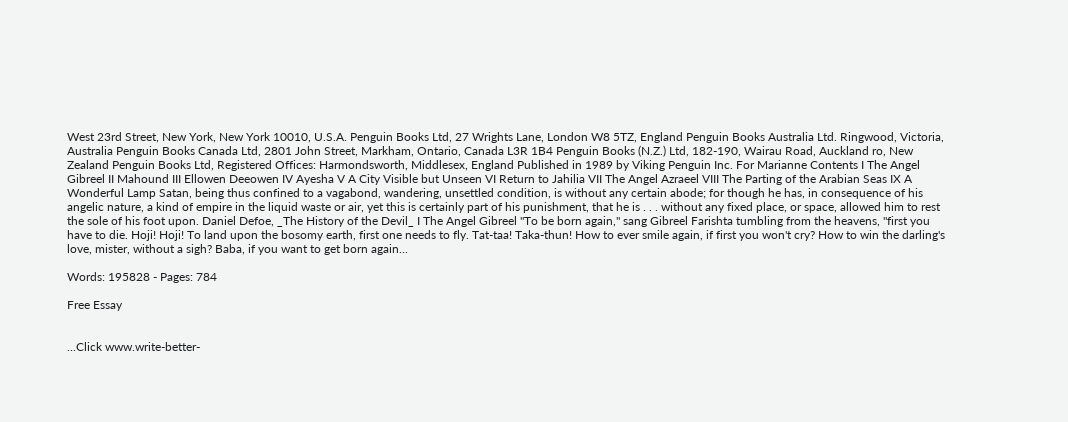West 23rd Street, New York, New York 10010, U.S.A. Penguin Books Ltd, 27 Wrights Lane, London W8 5TZ, England Penguin Books Australia Ltd. Ringwood, Victoria, Australia Penguin Books Canada Ltd, 2801 John Street, Markham, Ontario, Canada L3R 1B4 Penguin Books (N.Z.) Ltd, 182-190, Wairau Road, Auckland ro, New Zealand Penguin Books Ltd, Registered Offices: Harmondsworth, Middlesex, England Published in 1989 by Viking Penguin Inc. For Marianne Contents I The Angel Gibreel II Mahound III Ellowen Deeowen IV Ayesha V A City Visible but Unseen VI Return to Jahilia VII The Angel Azraeel VIII The Parting of the Arabian Seas IX A Wonderful Lamp Satan, being thus confined to a vagabond, wandering, unsettled condition, is without any certain abode; for though he has, in consequence of his angelic nature, a kind of empire in the liquid waste or air, yet this is certainly part of his punishment, that he is . . . without any fixed place, or space, allowed him to rest the sole of his foot upon. Daniel Defoe, _The History of the Devil_ I The Angel Gibreel "To be born again," sang Gibreel Farishta tumbling from the heavens, "first you have to die. Hoji! Hoji! To land upon the bosomy earth, first one needs to fly. Tat-taa! Taka-thun! How to ever smile again, if first you won't cry? How to win the darling's love, mister, without a sigh? Baba, if you want to get born again...

Words: 195828 - Pages: 784

Free Essay


...Click www.write-better-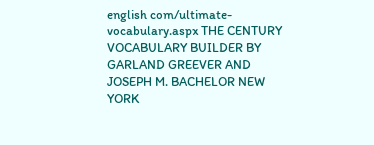english com/ultimate-vocabulary.aspx THE CENTURY VOCABULARY BUILDER BY GARLAND GREEVER AND JOSEPH M. BACHELOR NEW YORK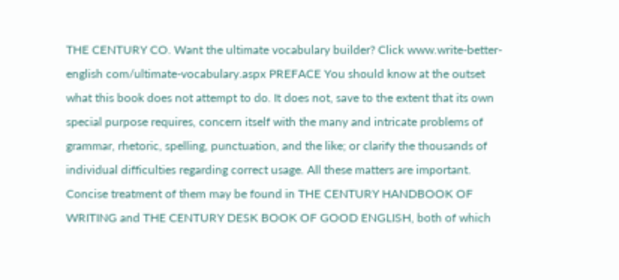THE CENTURY CO. Want the ultimate vocabulary builder? Click www.write-better-english com/ultimate-vocabulary.aspx PREFACE You should know at the outset what this book does not attempt to do. It does not, save to the extent that its own special purpose requires, concern itself with the many and intricate problems of grammar, rhetoric, spelling, punctuation, and the like; or clarify the thousands of individual difficulties regarding correct usage. All these matters are important. Concise treatment of them may be found in THE CENTURY HANDBOOK OF WRITING and THE CENTURY DESK BOOK OF GOOD ENGLISH, both of which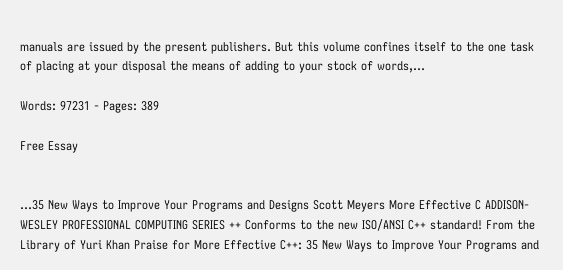manuals are issued by the present publishers. But this volume confines itself to the one task of placing at your disposal the means of adding to your stock of words,...

Words: 97231 - Pages: 389

Free Essay


...35 New Ways to Improve Your Programs and Designs Scott Meyers More Effective C ADDISON-WESLEY PROFESSIONAL COMPUTING SERIES ++ Conforms to the new ISO/ANSI C++ standard! From the Library of Yuri Khan Praise for More Effective C++: 35 New Ways to Improve Your Programs and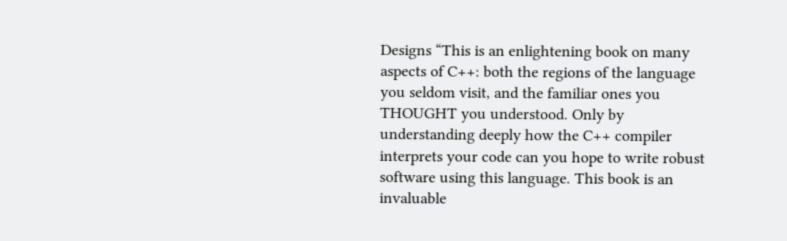Designs “This is an enlightening book on many aspects of C++: both the regions of the language you seldom visit, and the familiar ones you THOUGHT you understood. Only by understanding deeply how the C++ compiler interprets your code can you hope to write robust software using this language. This book is an invaluable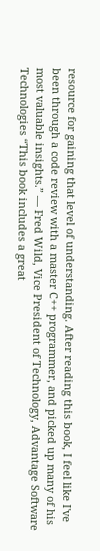resource for gaining that level of understanding. After reading this book, I feel like I've been through a code review with a master C++ programmer, and picked up many of his most valuable insights.” — Fred Wild, Vice President of Technology, Advantage Software Technologies “This book includes a great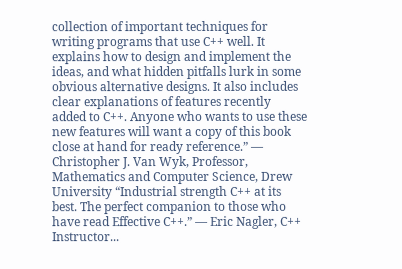collection of important techniques for writing programs that use C++ well. It explains how to design and implement the ideas, and what hidden pitfalls lurk in some obvious alternative designs. It also includes clear explanations of features recently added to C++. Anyone who wants to use these new features will want a copy of this book close at hand for ready reference.” — Christopher J. Van Wyk, Professor, Mathematics and Computer Science, Drew University “Industrial strength C++ at its best. The perfect companion to those who have read Effective C++.” — Eric Nagler, C++ Instructor...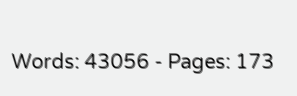Words: 43056 - Pages: 173